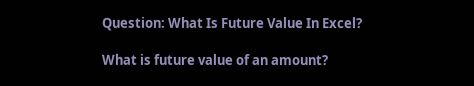Question: What Is Future Value In Excel?

What is future value of an amount?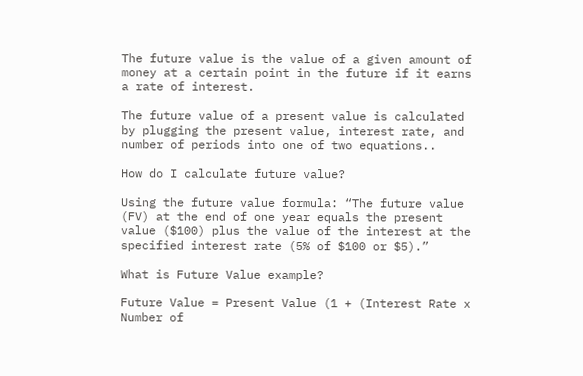The future value is the value of a given amount of money at a certain point in the future if it earns a rate of interest.

The future value of a present value is calculated by plugging the present value, interest rate, and number of periods into one of two equations..

How do I calculate future value?

Using the future value formula: “The future value (FV) at the end of one year equals the present value ($100) plus the value of the interest at the specified interest rate (5% of $100 or $5).”

What is Future Value example?

Future Value = Present Value (1 + (Interest Rate x Number of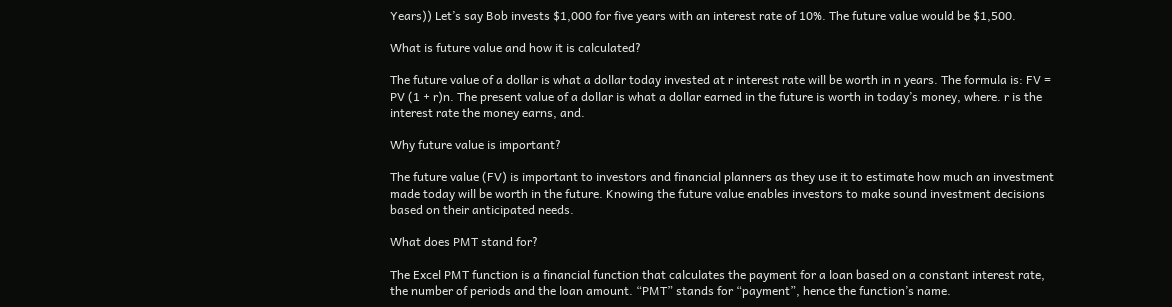Years)) Let’s say Bob invests $1,000 for five years with an interest rate of 10%. The future value would be $1,500.

What is future value and how it is calculated?

The future value of a dollar is what a dollar today invested at r interest rate will be worth in n years. The formula is: FV = PV (1 + r)n. The present value of a dollar is what a dollar earned in the future is worth in today’s money, where. r is the interest rate the money earns, and.

Why future value is important?

The future value (FV) is important to investors and financial planners as they use it to estimate how much an investment made today will be worth in the future. Knowing the future value enables investors to make sound investment decisions based on their anticipated needs.

What does PMT stand for?

The Excel PMT function is a financial function that calculates the payment for a loan based on a constant interest rate, the number of periods and the loan amount. “PMT” stands for “payment”, hence the function’s name.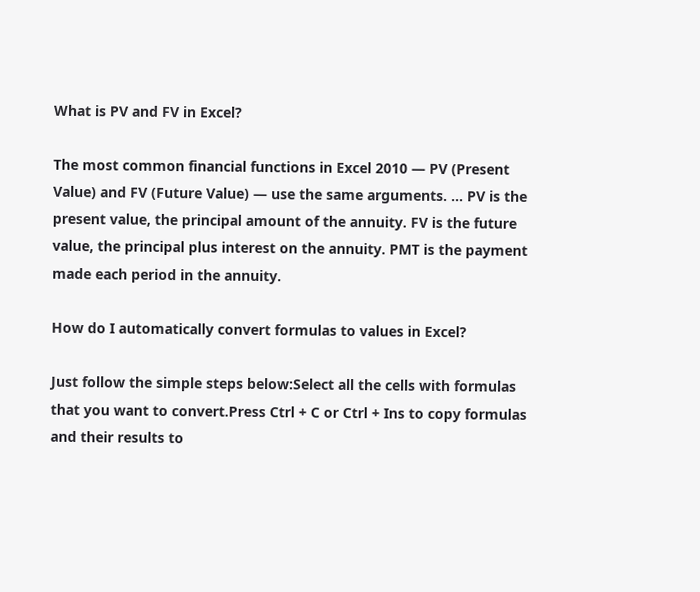What is PV and FV in Excel?

The most common financial functions in Excel 2010 — PV (Present Value) and FV (Future Value) — use the same arguments. … PV is the present value, the principal amount of the annuity. FV is the future value, the principal plus interest on the annuity. PMT is the payment made each period in the annuity.

How do I automatically convert formulas to values in Excel?

Just follow the simple steps below:Select all the cells with formulas that you want to convert.Press Ctrl + C or Ctrl + Ins to copy formulas and their results to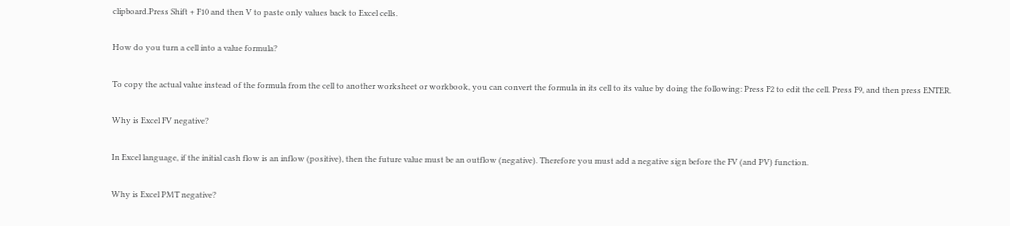clipboard.Press Shift + F10 and then V to paste only values back to Excel cells.

How do you turn a cell into a value formula?

To copy the actual value instead of the formula from the cell to another worksheet or workbook, you can convert the formula in its cell to its value by doing the following: Press F2 to edit the cell. Press F9, and then press ENTER.

Why is Excel FV negative?

In Excel language, if the initial cash flow is an inflow (positive), then the future value must be an outflow (negative). Therefore you must add a negative sign before the FV (and PV) function.

Why is Excel PMT negative?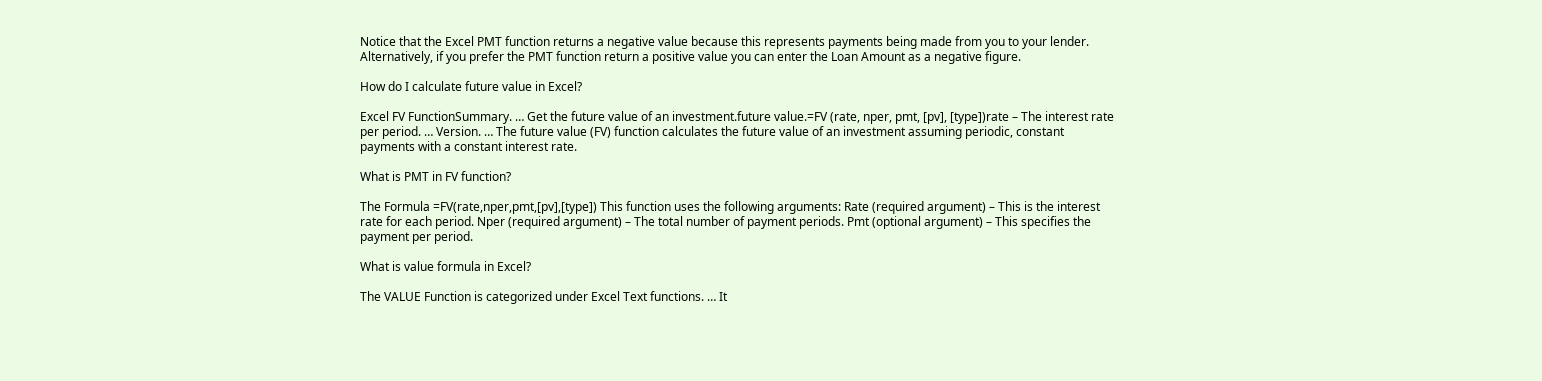Notice that the Excel PMT function returns a negative value because this represents payments being made from you to your lender. Alternatively, if you prefer the PMT function return a positive value you can enter the Loan Amount as a negative figure.

How do I calculate future value in Excel?

Excel FV FunctionSummary. … Get the future value of an investment.future value.=FV (rate, nper, pmt, [pv], [type])rate – The interest rate per period. … Version. … The future value (FV) function calculates the future value of an investment assuming periodic, constant payments with a constant interest rate.

What is PMT in FV function?

The Formula =FV(rate,nper,pmt,[pv],[type]) This function uses the following arguments: Rate (required argument) – This is the interest rate for each period. Nper (required argument) – The total number of payment periods. Pmt (optional argument) – This specifies the payment per period.

What is value formula in Excel?

The VALUE Function is categorized under Excel Text functions. … It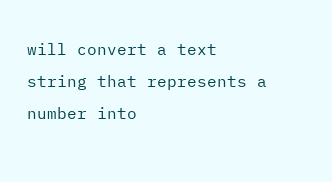will convert a text string that represents a number into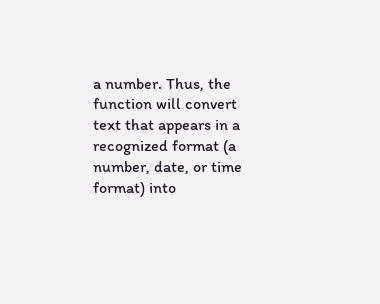a number. Thus, the function will convert text that appears in a recognized format (a number, date, or time format) into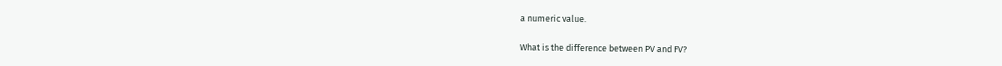a numeric value.

What is the difference between PV and FV?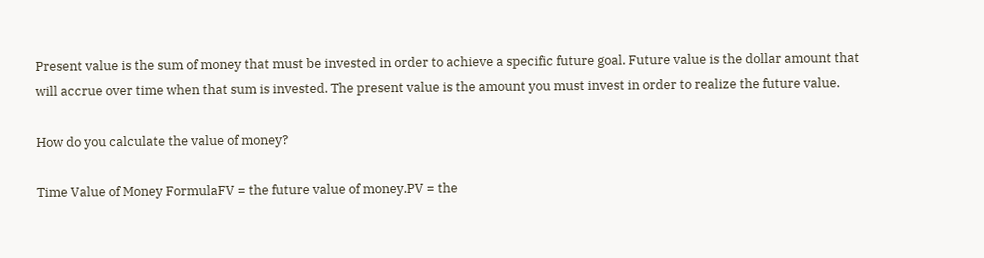Present value is the sum of money that must be invested in order to achieve a specific future goal. Future value is the dollar amount that will accrue over time when that sum is invested. The present value is the amount you must invest in order to realize the future value.

How do you calculate the value of money?

Time Value of Money FormulaFV = the future value of money.PV = the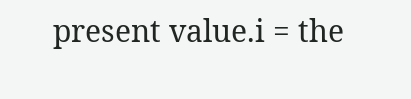present value.i = the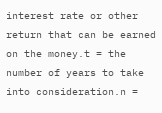interest rate or other return that can be earned on the money.t = the number of years to take into consideration.n =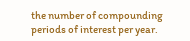the number of compounding periods of interest per year.